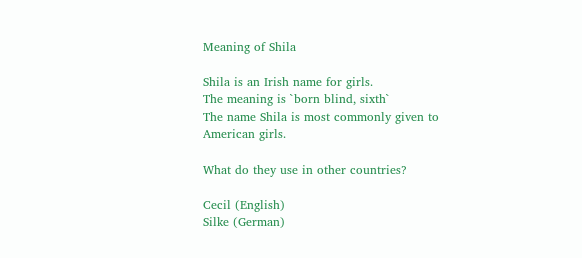Meaning of Shila

Shila is an Irish name for girls.
The meaning is `born blind, sixth`
The name Shila is most commonly given to American girls.

What do they use in other countries?

Cecil (English)
Silke (German)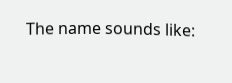The name sounds like: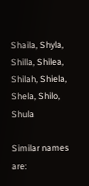Shaila, Shyla, Shilla, Shilea, Shilah, Shiela, Shela, Shilo, Shula

Similar names are: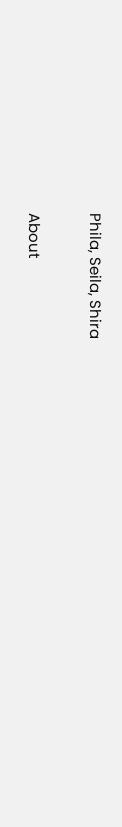Phila, Seila, Shira

About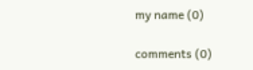my name (0)

comments (0)